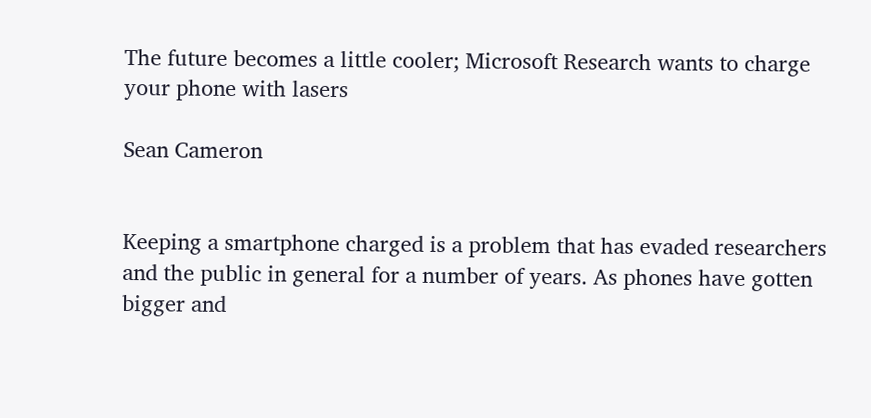The future becomes a little cooler; Microsoft Research wants to charge your phone with lasers

Sean Cameron


Keeping a smartphone charged is a problem that has evaded researchers and the public in general for a number of years. As phones have gotten bigger and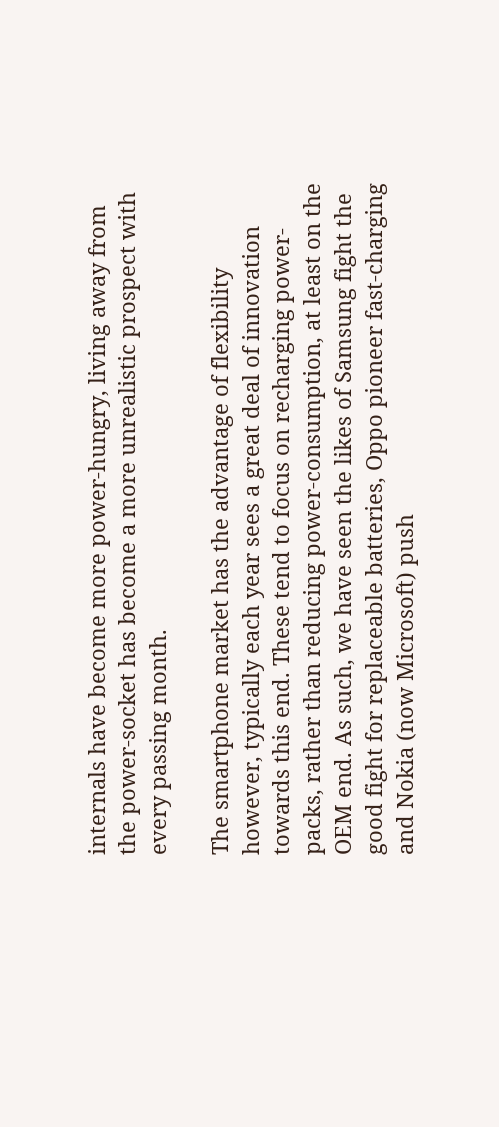internals have become more power-hungry, living away from the power-socket has become a more unrealistic prospect with every passing month.

The smartphone market has the advantage of flexibility however, typically each year sees a great deal of innovation towards this end. These tend to focus on recharging power-packs, rather than reducing power-consumption, at least on the OEM end. As such, we have seen the likes of Samsung fight the good fight for replaceable batteries, Oppo pioneer fast-charging and Nokia (now Microsoft) push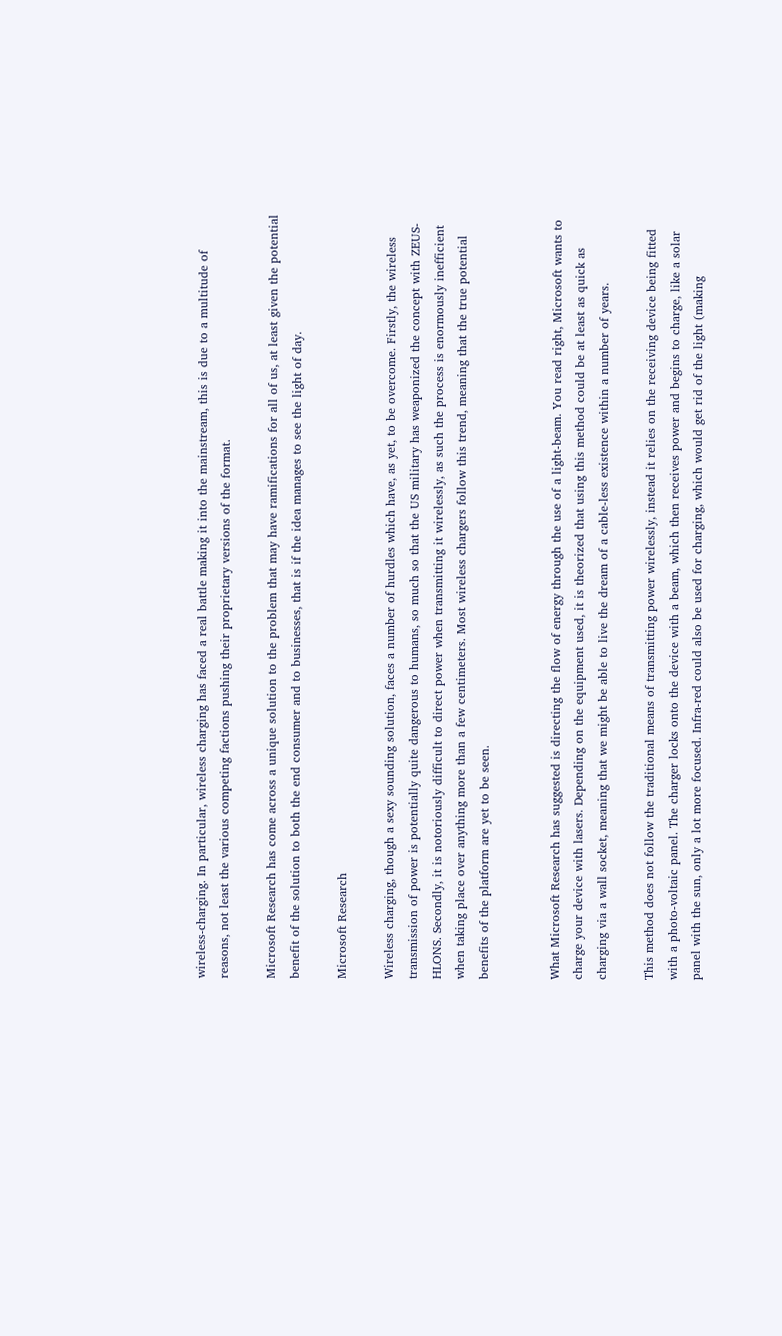wireless-charging. In particular, wireless charging has faced a real battle making it into the mainstream, this is due to a multitude of reasons, not least the various competing factions pushing their proprietary versions of the format.

Microsoft Research has come across a unique solution to the problem that may have ramifications for all of us, at least given the potential benefit of the solution to both the end consumer and to businesses, that is if the idea manages to see the light of day.

Microsoft Research

Wireless charging, though a sexy sounding solution, faces a number of hurdles which have, as yet, to be overcome. Firstly, the wireless transmission of power is potentially quite dangerous to humans, so much so that the US military has weaponized the concept with ZEUS-HLONS. Secondly, it is notoriously difficult to direct power when transmitting it wirelessly, as such the process is enormously inefficient when taking place over anything more than a few centimeters. Most wireless chargers follow this trend, meaning that the true potential benefits of the platform are yet to be seen.


What Microsoft Research has suggested is directing the flow of energy through the use of a light-beam. You read right, Microsoft wants to charge your device with lasers. Depending on the equipment used, it is theorized that using this method could be at least as quick as charging via a wall socket, meaning that we might be able to live the dream of a cable-less existence within a number of years.

This method does not follow the traditional means of transmitting power wirelessly, instead it relies on the receiving device being fitted with a photo-voltaic panel. The charger locks onto the device with a beam, which then receives power and begins to charge, like a solar panel with the sun, only a lot more focused. Infra-red could also be used for charging, which would get rid of the light (making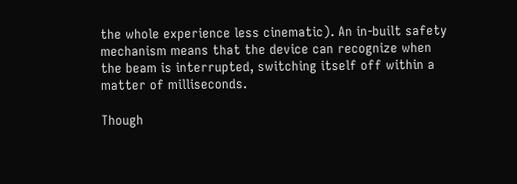the whole experience less cinematic). An in-built safety mechanism means that the device can recognize when the beam is interrupted, switching itself off within a matter of milliseconds.

Though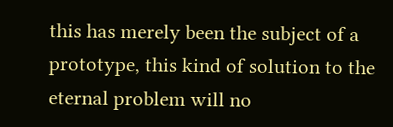this has merely been the subject of a prototype, this kind of solution to the eternal problem will no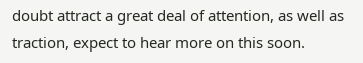doubt attract a great deal of attention, as well as traction, expect to hear more on this soon.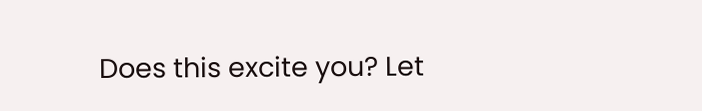Does this excite you? Let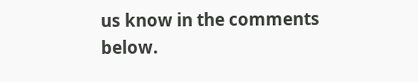us know in the comments below.